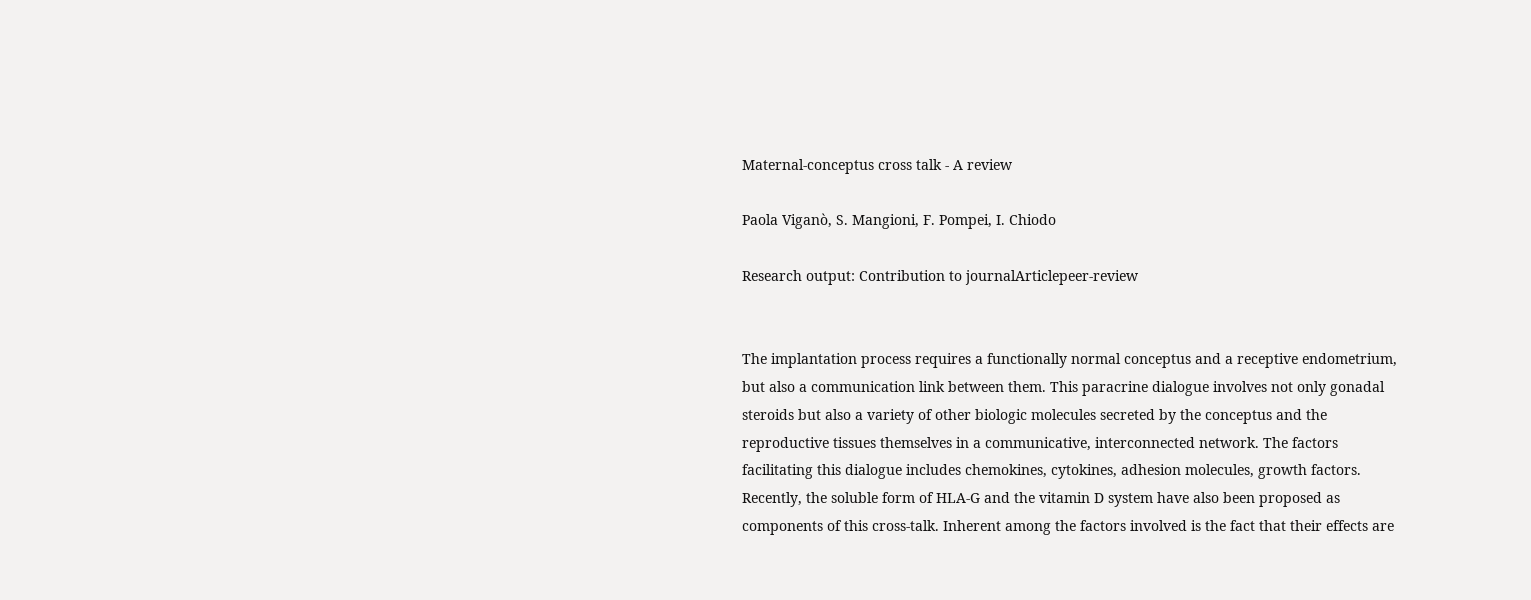Maternal-conceptus cross talk - A review

Paola Viganò, S. Mangioni, F. Pompei, I. Chiodo

Research output: Contribution to journalArticlepeer-review


The implantation process requires a functionally normal conceptus and a receptive endometrium, but also a communication link between them. This paracrine dialogue involves not only gonadal steroids but also a variety of other biologic molecules secreted by the conceptus and the reproductive tissues themselves in a communicative, interconnected network. The factors facilitating this dialogue includes chemokines, cytokines, adhesion molecules, growth factors. Recently, the soluble form of HLA-G and the vitamin D system have also been proposed as components of this cross-talk. Inherent among the factors involved is the fact that their effects are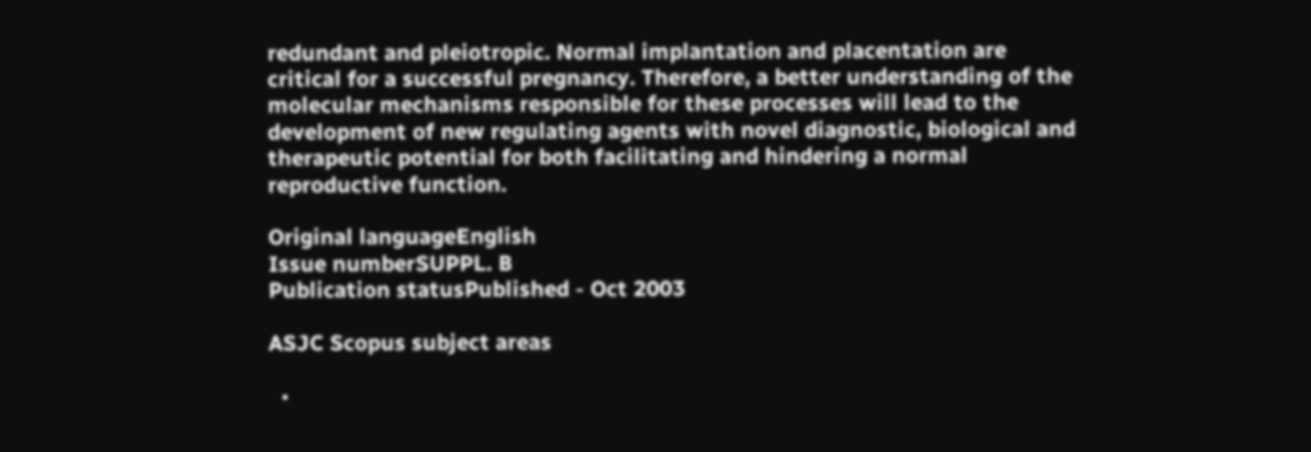redundant and pleiotropic. Normal implantation and placentation are critical for a successful pregnancy. Therefore, a better understanding of the molecular mechanisms responsible for these processes will lead to the development of new regulating agents with novel diagnostic, biological and therapeutic potential for both facilitating and hindering a normal reproductive function.

Original languageEnglish
Issue numberSUPPL. B
Publication statusPublished - Oct 2003

ASJC Scopus subject areas

  •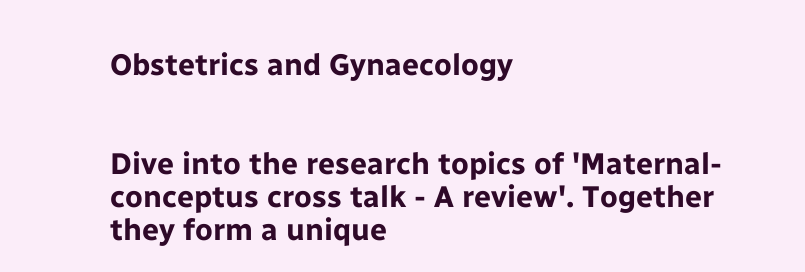Obstetrics and Gynaecology


Dive into the research topics of 'Maternal-conceptus cross talk - A review'. Together they form a unique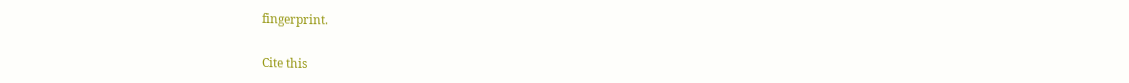fingerprint.

Cite this